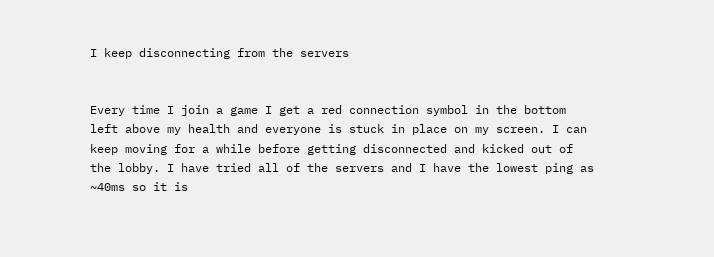I keep disconnecting from the servers


Every time I join a game I get a red connection symbol in the bottom left above my health and everyone is stuck in place on my screen. I can keep moving for a while before getting disconnected and kicked out of the lobby. I have tried all of the servers and I have the lowest ping as ~40ms so it is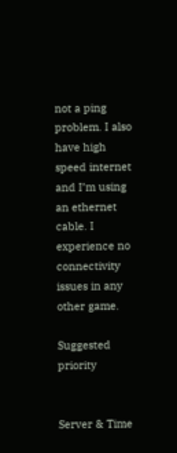not a ping problem. I also have high speed internet and I’m using an ethernet cable. I experience no connectivity issues in any other game.

Suggested priority


Server & Time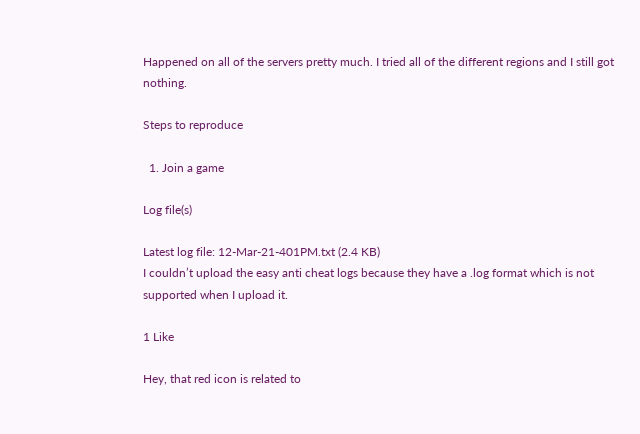Happened on all of the servers pretty much. I tried all of the different regions and I still got nothing.

Steps to reproduce

  1. Join a game

Log file(s)

Latest log file: 12-Mar-21-401PM.txt (2.4 KB)
I couldn’t upload the easy anti cheat logs because they have a .log format which is not supported when I upload it.

1 Like

Hey, that red icon is related to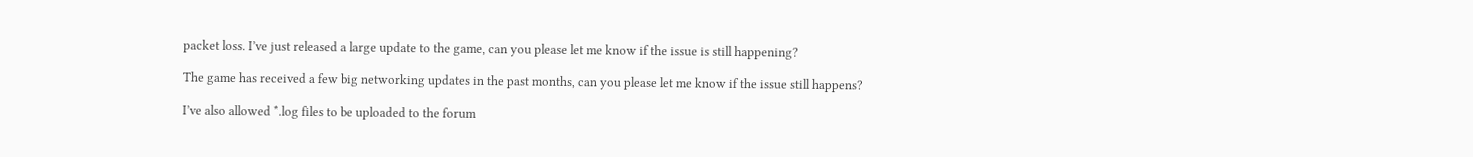packet loss. I’ve just released a large update to the game, can you please let me know if the issue is still happening?

The game has received a few big networking updates in the past months, can you please let me know if the issue still happens?

I’ve also allowed *.log files to be uploaded to the forum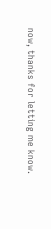now, thanks for letting me know.